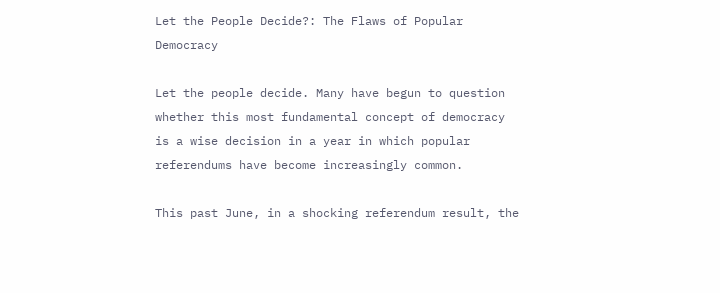Let the People Decide?: The Flaws of Popular Democracy

Let the people decide. Many have begun to question whether this most fundamental concept of democracy is a wise decision in a year in which popular referendums have become increasingly common.

This past June, in a shocking referendum result, the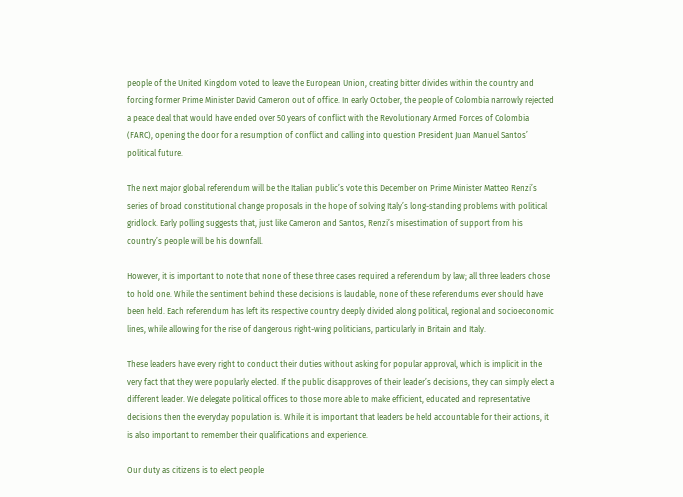people of the United Kingdom voted to leave the European Union, creating bitter divides within the country and forcing former Prime Minister David Cameron out of office. In early October, the people of Colombia narrowly rejected a peace deal that would have ended over 50 years of conflict with the Revolutionary Armed Forces of Colombia (FARC), opening the door for a resumption of conflict and calling into question President Juan Manuel Santos’ political future.

The next major global referendum will be the Italian public’s vote this December on Prime Minister Matteo Renzi’s series of broad constitutional change proposals in the hope of solving Italy’s long-standing problems with political gridlock. Early polling suggests that, just like Cameron and Santos, Renzi’s misestimation of support from his country’s people will be his downfall.

However, it is important to note that none of these three cases required a referendum by law; all three leaders chose to hold one. While the sentiment behind these decisions is laudable, none of these referendums ever should have been held. Each referendum has left its respective country deeply divided along political, regional and socioeconomic lines, while allowing for the rise of dangerous right-wing politicians, particularly in Britain and Italy.

These leaders have every right to conduct their duties without asking for popular approval, which is implicit in the very fact that they were popularly elected. If the public disapproves of their leader’s decisions, they can simply elect a different leader. We delegate political offices to those more able to make efficient, educated and representative decisions then the everyday population is. While it is important that leaders be held accountable for their actions, it is also important to remember their qualifications and experience.

Our duty as citizens is to elect people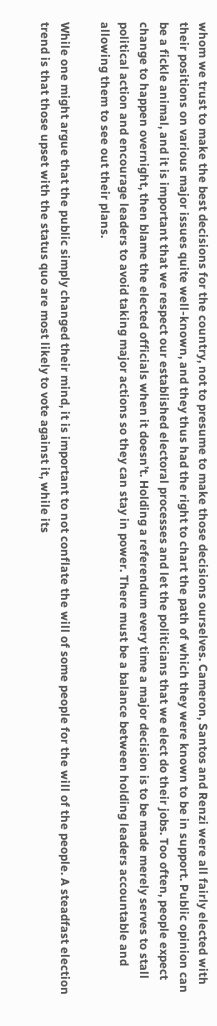whom we trust to make the best decisions for the country, not to presume to make those decisions ourselves. Cameron, Santos and Renzi were all fairly elected with their positions on various major issues quite well-known, and they thus had the right to chart the path of which they were known to be in support. Public opinion can be a fickle animal, and it is important that we respect our established electoral processes and let the politicians that we elect do their jobs. Too often, people expect change to happen overnight, then blame the elected officials when it doesn’t. Holding a referendum every time a major decision is to be made merely serves to stall political action and encourage leaders to avoid taking major actions so they can stay in power. There must be a balance between holding leaders accountable and allowing them to see out their plans.

While one might argue that the public simply changed their mind, it is important to not conflate the will of some people for the will of the people. A steadfast election trend is that those upset with the status quo are most likely to vote against it, while its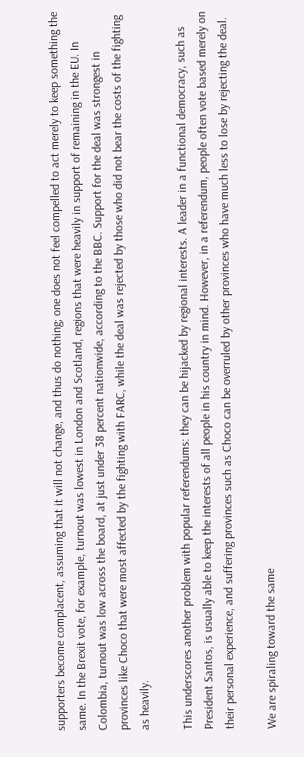supporters become complacent, assuming that it will not change, and thus do nothing; one does not feel compelled to act merely to keep something the same. In the Brexit vote, for example, turnout was lowest in London and Scotland, regions that were heavily in support of remaining in the EU. In Colombia, turnout was low across the board, at just under 38 percent nationwide, according to the BBC. Support for the deal was strongest in provinces like Choco that were most affected by the fighting with FARC, while the deal was rejected by those who did not bear the costs of the fighting as heavily.

This underscores another problem with popular referendums: they can be hijacked by regional interests. A leader in a functional democracy, such as President Santos, is usually able to keep the interests of all people in his country in mind. However, in a referendum, people often vote based merely on their personal experience, and suffering provinces such as Choco can be overruled by other provinces who have much less to lose by rejecting the deal.

We are spiraling toward the same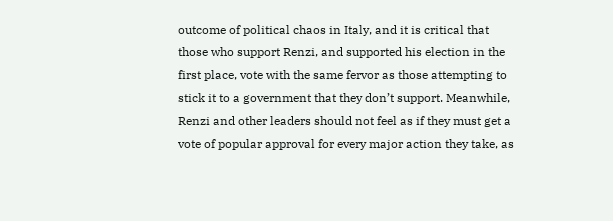outcome of political chaos in Italy, and it is critical that those who support Renzi, and supported his election in the first place, vote with the same fervor as those attempting to stick it to a government that they don’t support. Meanwhile, Renzi and other leaders should not feel as if they must get a vote of popular approval for every major action they take, as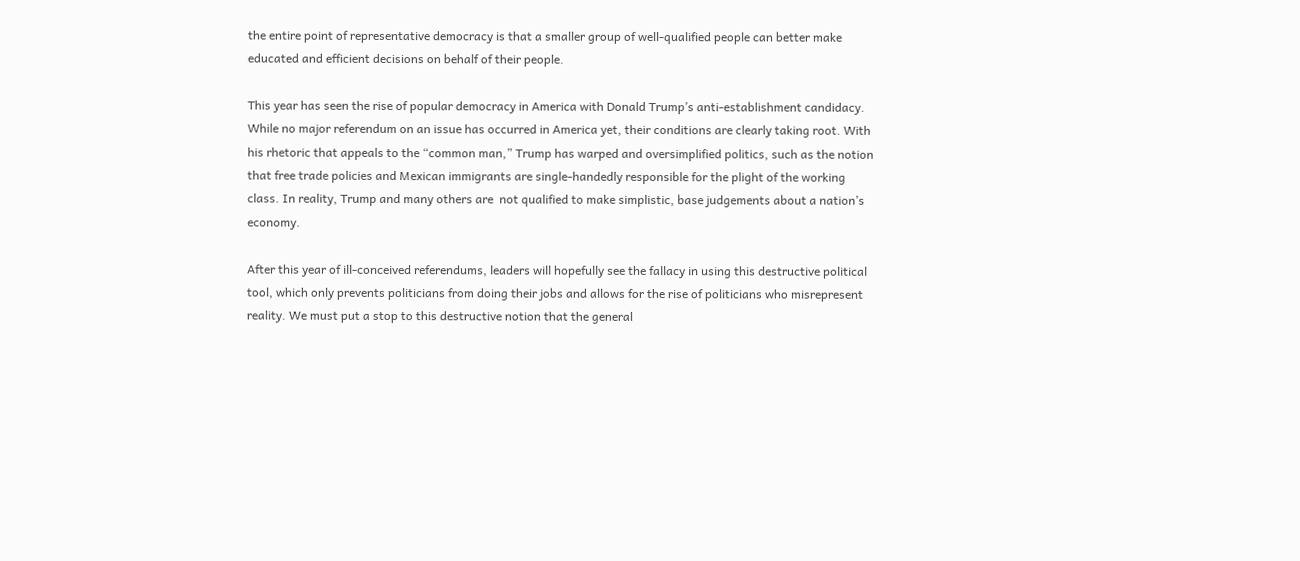the entire point of representative democracy is that a smaller group of well-qualified people can better make educated and efficient decisions on behalf of their people.

This year has seen the rise of popular democracy in America with Donald Trump’s anti-establishment candidacy. While no major referendum on an issue has occurred in America yet, their conditions are clearly taking root. With his rhetoric that appeals to the “common man,” Trump has warped and oversimplified politics, such as the notion that free trade policies and Mexican immigrants are single-handedly responsible for the plight of the working class. In reality, Trump and many others are  not qualified to make simplistic, base judgements about a nation’s economy.

After this year of ill-conceived referendums, leaders will hopefully see the fallacy in using this destructive political tool, which only prevents politicians from doing their jobs and allows for the rise of politicians who misrepresent reality. We must put a stop to this destructive notion that the general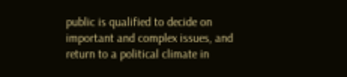public is qualified to decide on important and complex issues, and return to a political climate in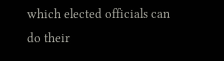which elected officials can do their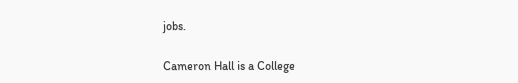jobs.

Cameron Hall is a College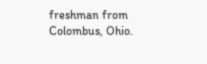freshman from Colombus, Ohio.